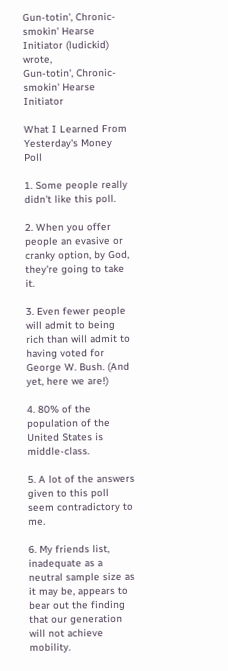Gun-totin', Chronic-smokin' Hearse Initiator (ludickid) wrote,
Gun-totin', Chronic-smokin' Hearse Initiator

What I Learned From Yesterday's Money Poll

1. Some people really didn't like this poll.

2. When you offer people an evasive or cranky option, by God, they're going to take it.

3. Even fewer people will admit to being rich than will admit to having voted for George W. Bush. (And yet, here we are!)

4. 80% of the population of the United States is middle-class.

5. A lot of the answers given to this poll seem contradictory to me.

6. My friends list, inadequate as a neutral sample size as it may be, appears to bear out the finding that our generation will not achieve mobility.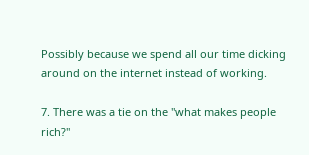Possibly because we spend all our time dicking around on the internet instead of working.

7. There was a tie on the "what makes people rich?"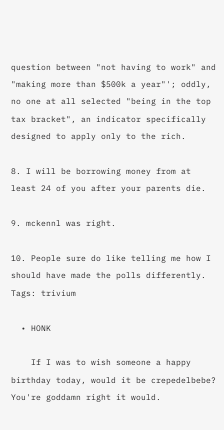question between "not having to work" and "making more than $500k a year"'; oddly, no one at all selected "being in the top tax bracket", an indicator specifically designed to apply only to the rich.

8. I will be borrowing money from at least 24 of you after your parents die.

9. mckennl was right.

10. People sure do like telling me how I should have made the polls differently.
Tags: trivium

  • HONK

    If I was to wish someone a happy birthday today, would it be crepedelbebe? You're goddamn right it would.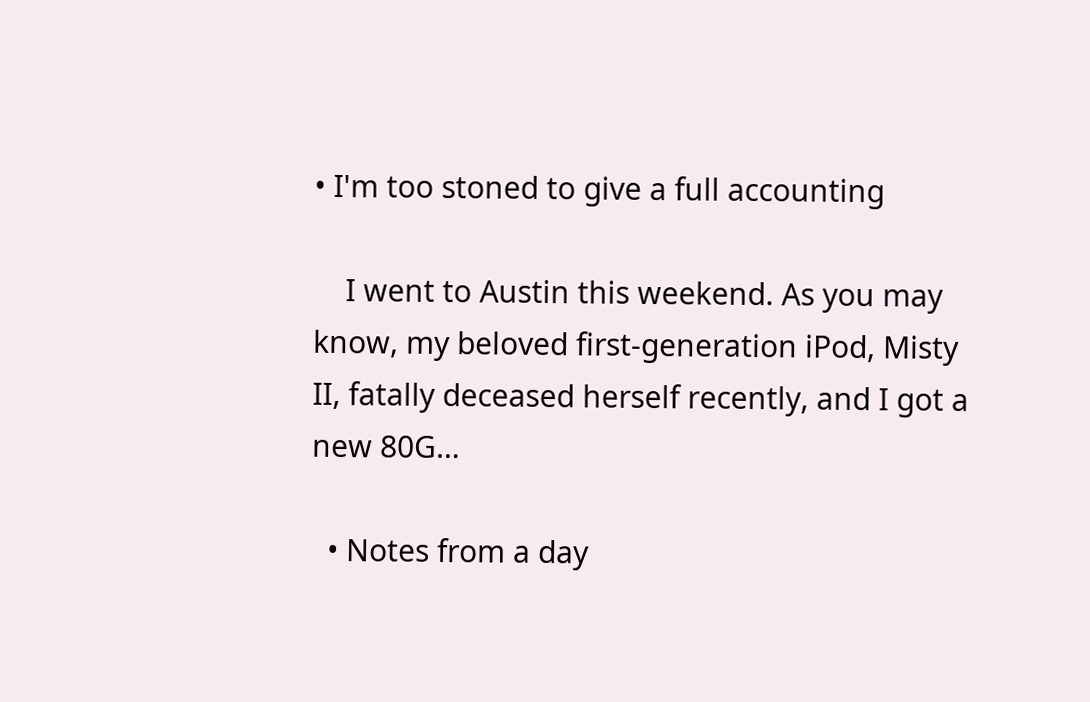• I'm too stoned to give a full accounting

    I went to Austin this weekend. As you may know, my beloved first-generation iPod, Misty II, fatally deceased herself recently, and I got a new 80G…

  • Notes from a day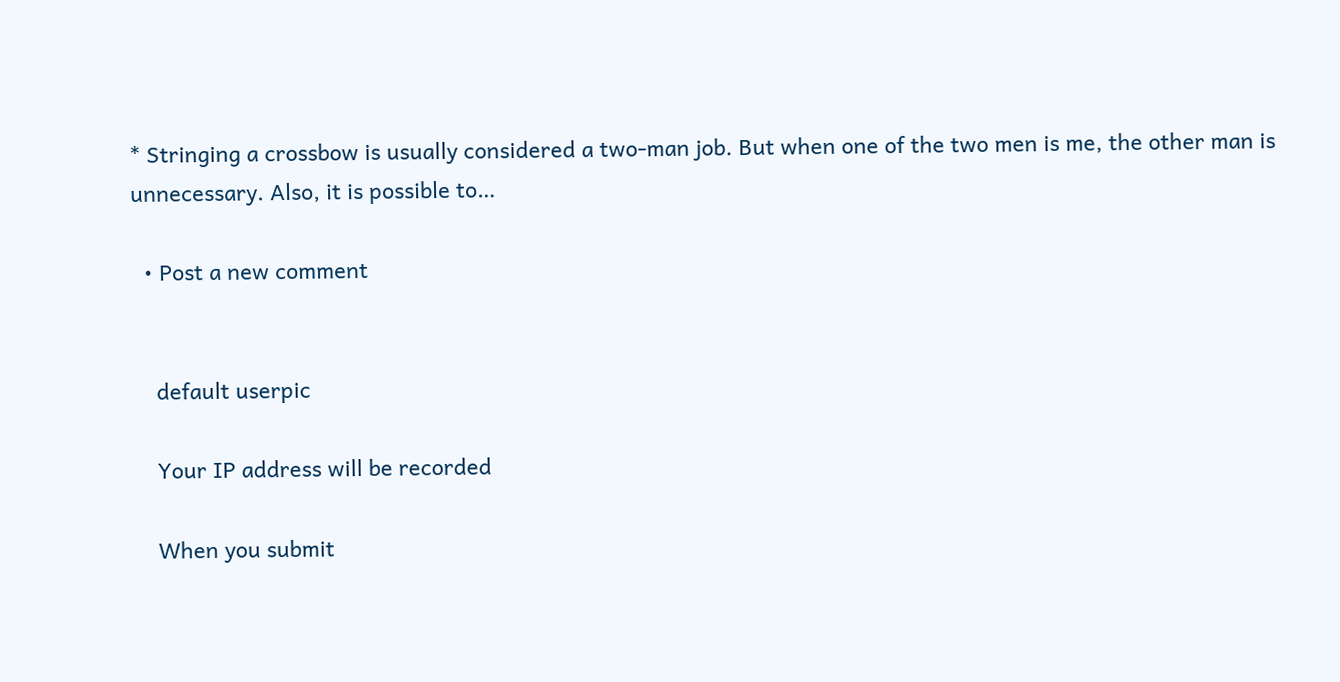* Stringing a crossbow is usually considered a two-man job. But when one of the two men is me, the other man is unnecessary. Also, it is possible to…

  • Post a new comment


    default userpic

    Your IP address will be recorded

    When you submit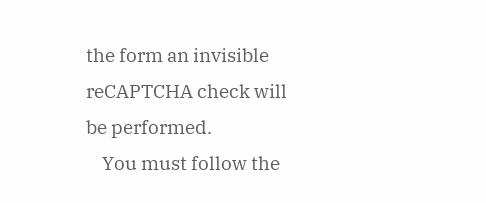the form an invisible reCAPTCHA check will be performed.
    You must follow the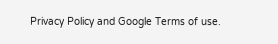Privacy Policy and Google Terms of use.